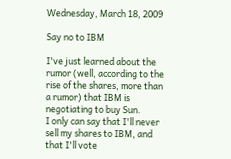Wednesday, March 18, 2009

Say no to IBM

I've just learned about the rumor (well, according to the rise of the shares, more than a rumor) that IBM is negotiating to buy Sun.
I only can say that I'll never sell my shares to IBM, and that I'll vote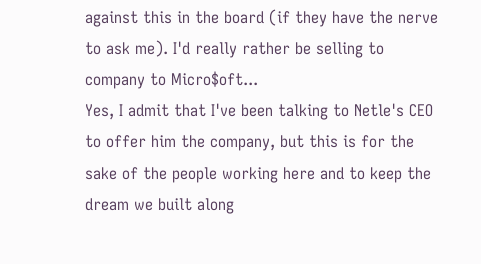against this in the board (if they have the nerve to ask me). I'd really rather be selling to company to Micro$oft...
Yes, I admit that I've been talking to Netle's CEO to offer him the company, but this is for the sake of the people working here and to keep the dream we built along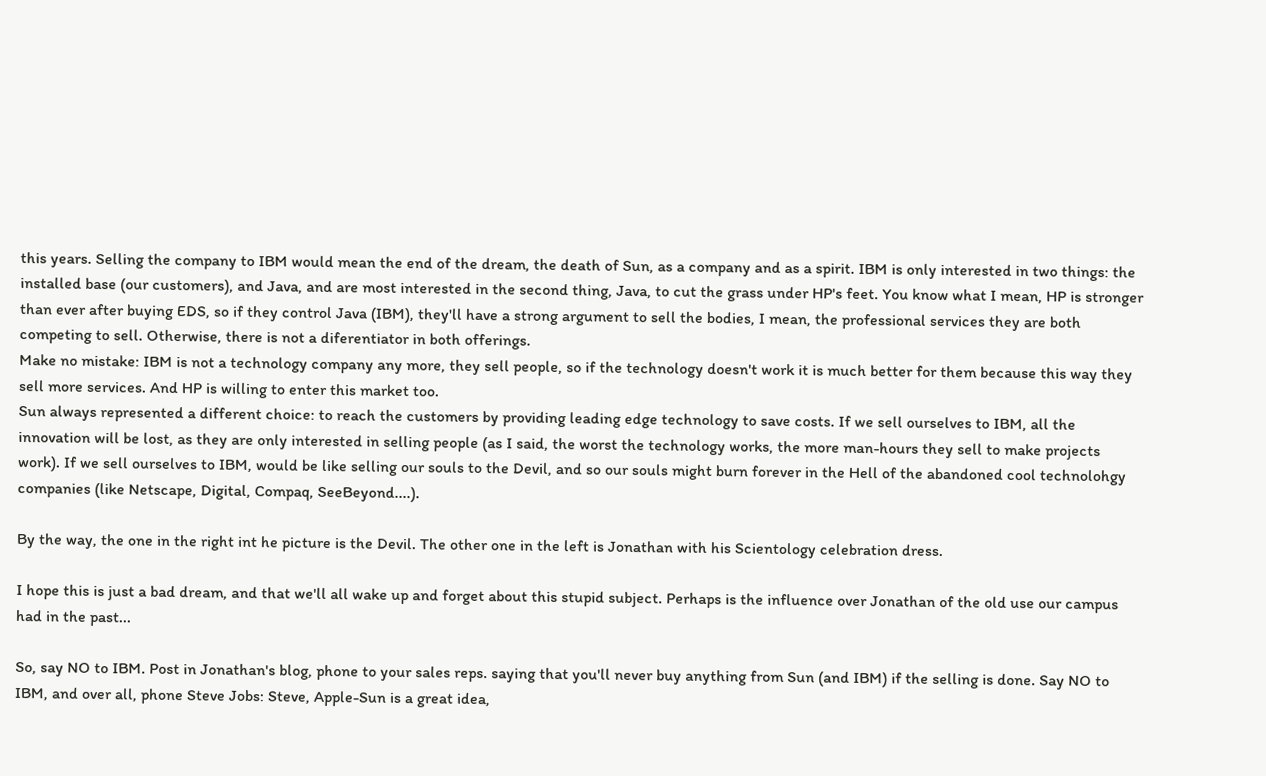this years. Selling the company to IBM would mean the end of the dream, the death of Sun, as a company and as a spirit. IBM is only interested in two things: the installed base (our customers), and Java, and are most interested in the second thing, Java, to cut the grass under HP's feet. You know what I mean, HP is stronger than ever after buying EDS, so if they control Java (IBM), they'll have a strong argument to sell the bodies, I mean, the professional services they are both competing to sell. Otherwise, there is not a diferentiator in both offerings.
Make no mistake: IBM is not a technology company any more, they sell people, so if the technology doesn't work it is much better for them because this way they sell more services. And HP is willing to enter this market too.
Sun always represented a different choice: to reach the customers by providing leading edge technology to save costs. If we sell ourselves to IBM, all the innovation will be lost, as they are only interested in selling people (as I said, the worst the technology works, the more man-hours they sell to make projects work). If we sell ourselves to IBM, would be like selling our souls to the Devil, and so our souls might burn forever in the Hell of the abandoned cool technolohgy companies (like Netscape, Digital, Compaq, SeeBeyond....).

By the way, the one in the right int he picture is the Devil. The other one in the left is Jonathan with his Scientology celebration dress.

I hope this is just a bad dream, and that we'll all wake up and forget about this stupid subject. Perhaps is the influence over Jonathan of the old use our campus had in the past...

So, say NO to IBM. Post in Jonathan's blog, phone to your sales reps. saying that you'll never buy anything from Sun (and IBM) if the selling is done. Say NO to IBM, and over all, phone Steve Jobs: Steve, Apple-Sun is a great idea,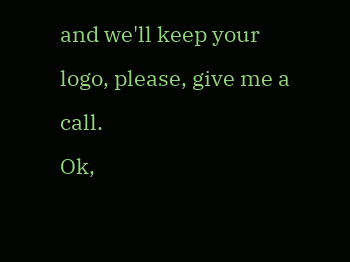and we'll keep your logo, please, give me a call.
Ok,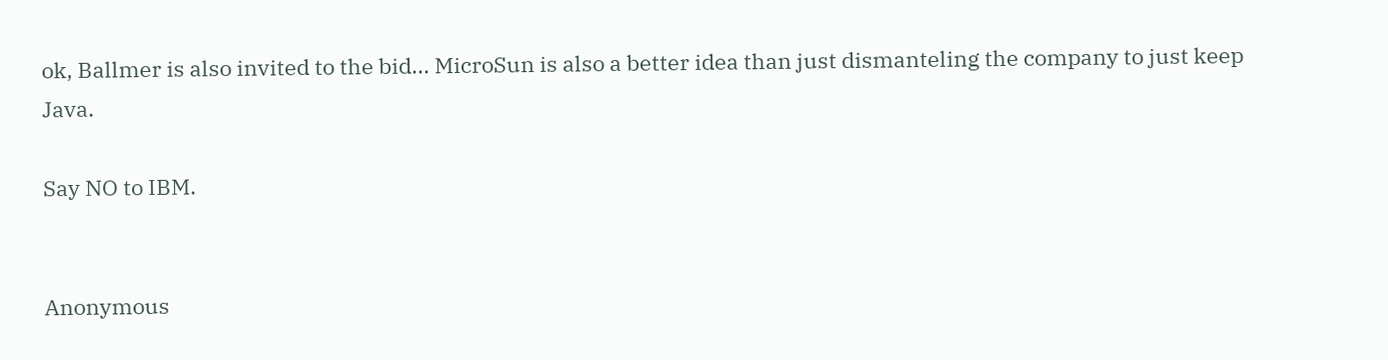ok, Ballmer is also invited to the bid... MicroSun is also a better idea than just dismanteling the company to just keep Java.

Say NO to IBM.


Anonymous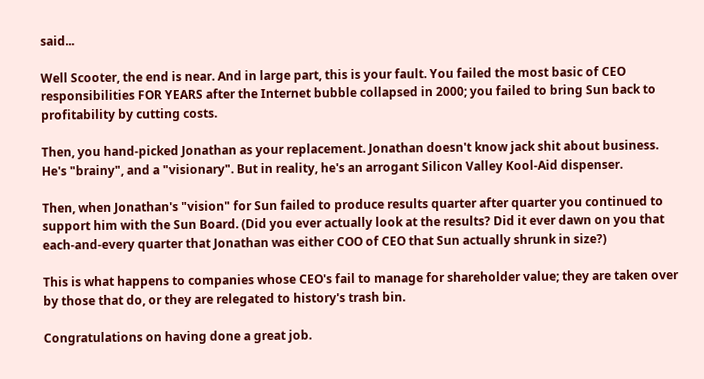said...

Well Scooter, the end is near. And in large part, this is your fault. You failed the most basic of CEO responsibilities FOR YEARS after the Internet bubble collapsed in 2000; you failed to bring Sun back to profitability by cutting costs.

Then, you hand-picked Jonathan as your replacement. Jonathan doesn't know jack shit about business. He's "brainy", and a "visionary". But in reality, he's an arrogant Silicon Valley Kool-Aid dispenser.

Then, when Jonathan's "vision" for Sun failed to produce results quarter after quarter you continued to support him with the Sun Board. (Did you ever actually look at the results? Did it ever dawn on you that each-and-every quarter that Jonathan was either COO of CEO that Sun actually shrunk in size?)

This is what happens to companies whose CEO's fail to manage for shareholder value; they are taken over by those that do, or they are relegated to history's trash bin.

Congratulations on having done a great job.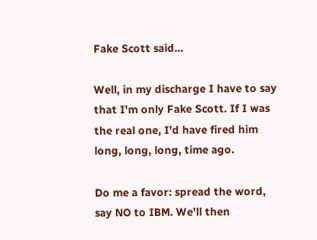Fake Scott said...

Well, in my discharge I have to say that I'm only Fake Scott. If I was the real one, I'd have fired him long, long, long, time ago.

Do me a favor: spread the word, say NO to IBM. We'll then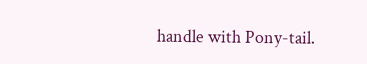handle with Pony-tail.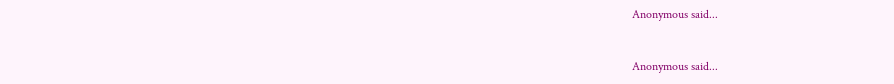Anonymous said...


Anonymous said...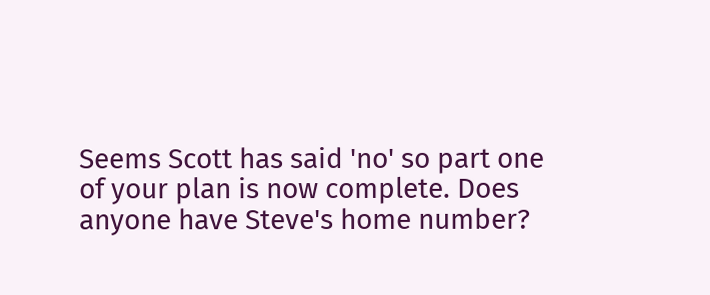Seems Scott has said 'no' so part one of your plan is now complete. Does anyone have Steve's home number?